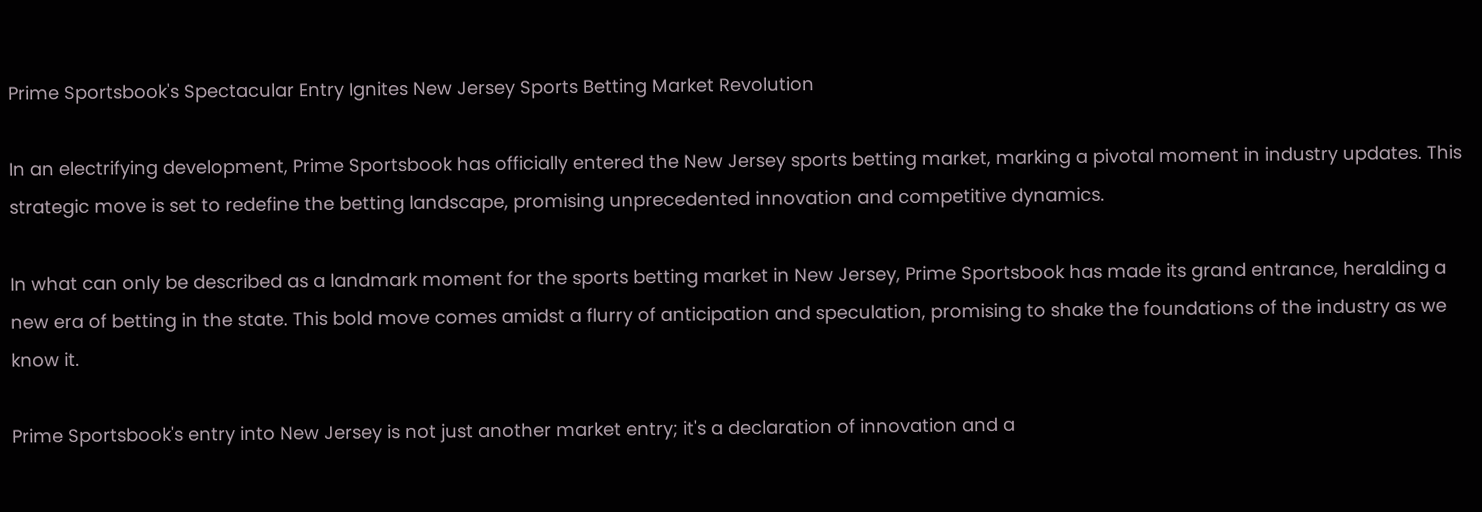Prime Sportsbook's Spectacular Entry Ignites New Jersey Sports Betting Market Revolution

In an electrifying development, Prime Sportsbook has officially entered the New Jersey sports betting market, marking a pivotal moment in industry updates. This strategic move is set to redefine the betting landscape, promising unprecedented innovation and competitive dynamics.

In what can only be described as a landmark moment for the sports betting market in New Jersey, Prime Sportsbook has made its grand entrance, heralding a new era of betting in the state. This bold move comes amidst a flurry of anticipation and speculation, promising to shake the foundations of the industry as we know it.

Prime Sportsbook's entry into New Jersey is not just another market entry; it's a declaration of innovation and a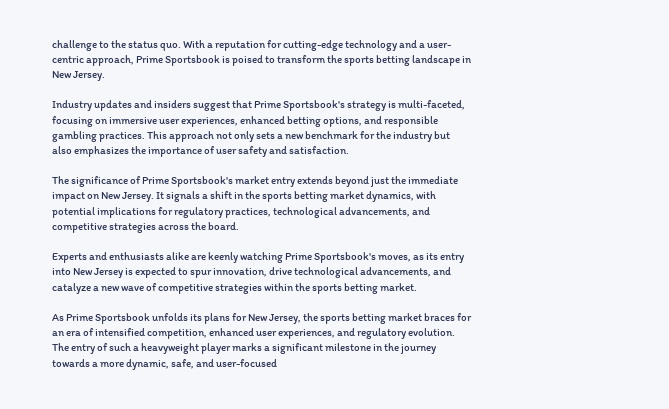challenge to the status quo. With a reputation for cutting-edge technology and a user-centric approach, Prime Sportsbook is poised to transform the sports betting landscape in New Jersey.

Industry updates and insiders suggest that Prime Sportsbook's strategy is multi-faceted, focusing on immersive user experiences, enhanced betting options, and responsible gambling practices. This approach not only sets a new benchmark for the industry but also emphasizes the importance of user safety and satisfaction.

The significance of Prime Sportsbook's market entry extends beyond just the immediate impact on New Jersey. It signals a shift in the sports betting market dynamics, with potential implications for regulatory practices, technological advancements, and competitive strategies across the board.

Experts and enthusiasts alike are keenly watching Prime Sportsbook's moves, as its entry into New Jersey is expected to spur innovation, drive technological advancements, and catalyze a new wave of competitive strategies within the sports betting market.

As Prime Sportsbook unfolds its plans for New Jersey, the sports betting market braces for an era of intensified competition, enhanced user experiences, and regulatory evolution. The entry of such a heavyweight player marks a significant milestone in the journey towards a more dynamic, safe, and user-focused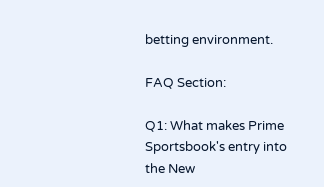betting environment.

FAQ Section:

Q1: What makes Prime Sportsbook's entry into the New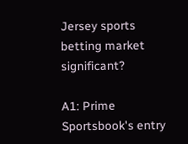Jersey sports betting market significant?

A1: Prime Sportsbook's entry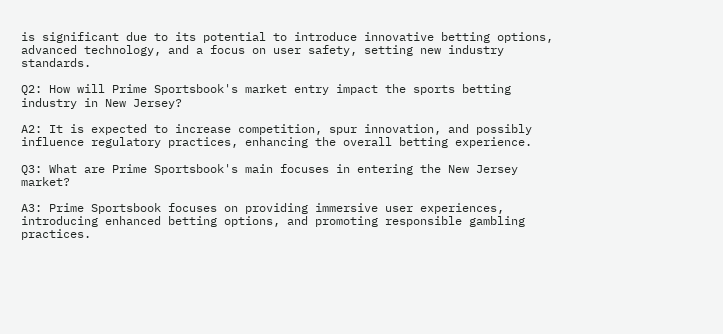is significant due to its potential to introduce innovative betting options, advanced technology, and a focus on user safety, setting new industry standards.

Q2: How will Prime Sportsbook's market entry impact the sports betting industry in New Jersey?

A2: It is expected to increase competition, spur innovation, and possibly influence regulatory practices, enhancing the overall betting experience.

Q3: What are Prime Sportsbook's main focuses in entering the New Jersey market?

A3: Prime Sportsbook focuses on providing immersive user experiences, introducing enhanced betting options, and promoting responsible gambling practices.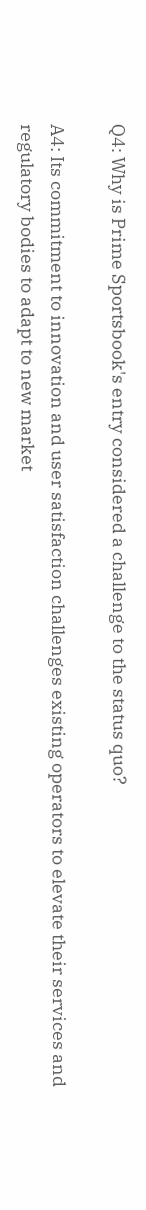Q4: Why is Prime Sportsbook's entry considered a challenge to the status quo?

A4: Its commitment to innovation and user satisfaction challenges existing operators to elevate their services and regulatory bodies to adapt to new market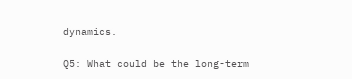dynamics.

Q5: What could be the long-term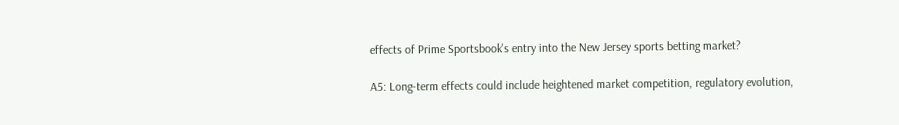effects of Prime Sportsbook's entry into the New Jersey sports betting market?

A5: Long-term effects could include heightened market competition, regulatory evolution,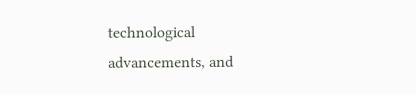technological advancements, and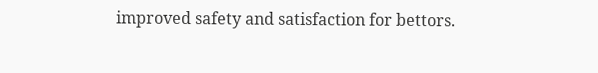improved safety and satisfaction for bettors.